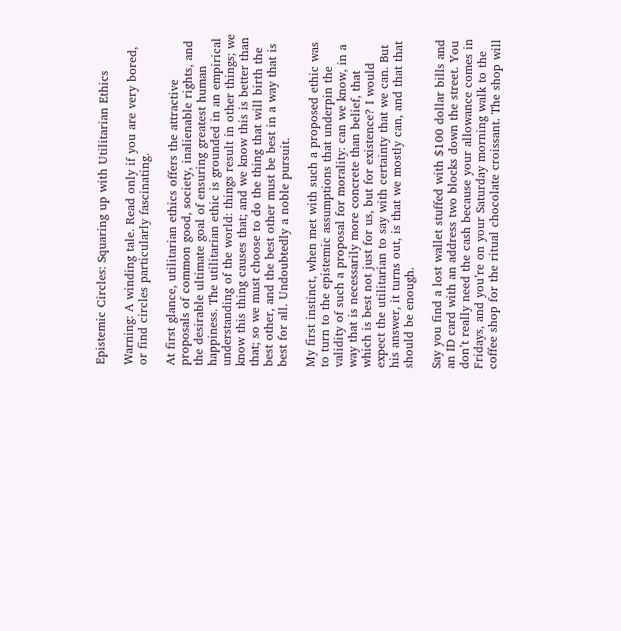Epistemic Circles: Squaring up with Utilitarian Ethics

Warning: A winding tale. Read only if you are very bored, or find circles particularly fascinating.

At first glance, utilitarian ethics offers the attractive proposals of common good, society, inalienable rights, and the desirable ultimate goal of ensuring greatest human happiness. The utilitarian ethic is grounded in an empirical understanding of the world: things result in other things; we know this thing causes that; and we know this is better than that; so we must choose to do the thing that will birth the best other, and the best other must be best in a way that is best for all. Undoubtedly a noble pursuit.

My first instinct, when met with such a proposed ethic was to turn to the epistemic assumptions that underpin the validity of such a proposal for morality: can we know, in a way that is necessarily more concrete than belief, that which is best not just for us, but for existence? I would expect the utilitarian to say with certainty that we can. But his answer, it turns out, is that we mostly can, and that that should be enough.

Say you find a lost wallet stuffed with $100 dollar bills and an ID card with an address two blocks down the street. You don’t really need the cash because your allowance comes in Fridays, and you’re on your Saturday morning walk to the coffee shop for the ritual chocolate croissant. The shop will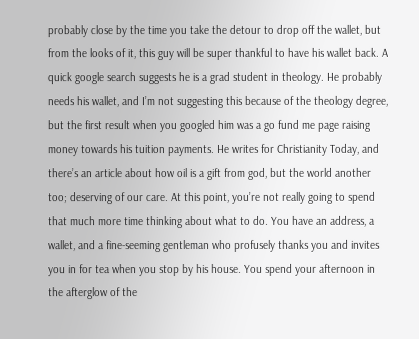probably close by the time you take the detour to drop off the wallet, but from the looks of it, this guy will be super thankful to have his wallet back. A quick google search suggests he is a grad student in theology. He probably needs his wallet, and I’m not suggesting this because of the theology degree, but the first result when you googled him was a go fund me page raising money towards his tuition payments. He writes for Christianity Today, and there’s an article about how oil is a gift from god, but the world another too; deserving of our care. At this point, you’re not really going to spend that much more time thinking about what to do. You have an address, a wallet, and a fine-seeming gentleman who profusely thanks you and invites you in for tea when you stop by his house. You spend your afternoon in the afterglow of the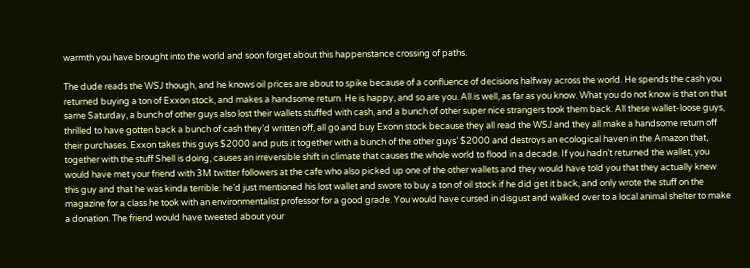warmth you have brought into the world and soon forget about this happenstance crossing of paths.

The dude reads the WSJ though, and he knows oil prices are about to spike because of a confluence of decisions halfway across the world. He spends the cash you returned buying a ton of Exxon stock, and makes a handsome return. He is happy, and so are you. All is well, as far as you know. What you do not know is that on that same Saturday, a bunch of other guys also lost their wallets stuffed with cash, and a bunch of other super nice strangers took them back. All these wallet-loose guys, thrilled to have gotten back a bunch of cash they’d written off, all go and buy Exonn stock because they all read the WSJ and they all make a handsome return off their purchases. Exxon takes this guys $2000 and puts it together with a bunch of the other guys’ $2000 and destroys an ecological haven in the Amazon that, together with the stuff Shell is doing, causes an irreversible shift in climate that causes the whole world to flood in a decade. If you hadn’t returned the wallet, you would have met your friend with 3M twitter followers at the cafe who also picked up one of the other wallets and they would have told you that they actually knew this guy and that he was kinda terrible: he’d just mentioned his lost wallet and swore to buy a ton of oil stock if he did get it back, and only wrote the stuff on the magazine for a class he took with an environmentalist professor for a good grade. You would have cursed in disgust and walked over to a local animal shelter to make a donation. The friend would have tweeted about your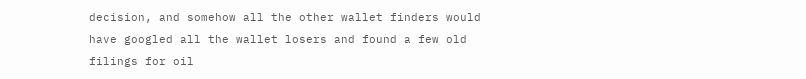decision, and somehow all the other wallet finders would have googled all the wallet losers and found a few old filings for oil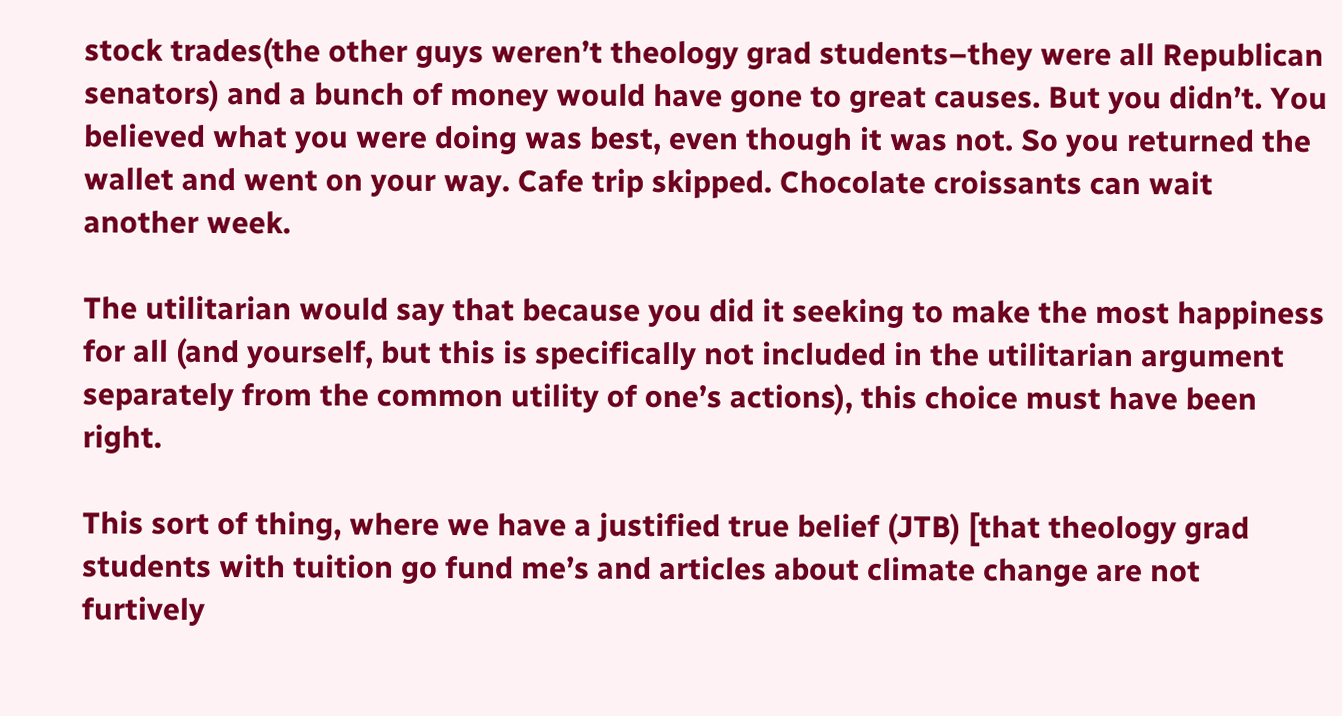stock trades(the other guys weren’t theology grad students–they were all Republican senators) and a bunch of money would have gone to great causes. But you didn’t. You believed what you were doing was best, even though it was not. So you returned the wallet and went on your way. Cafe trip skipped. Chocolate croissants can wait another week.

The utilitarian would say that because you did it seeking to make the most happiness for all (and yourself, but this is specifically not included in the utilitarian argument separately from the common utility of one’s actions), this choice must have been right.

This sort of thing, where we have a justified true belief (JTB) [that theology grad students with tuition go fund me’s and articles about climate change are not furtively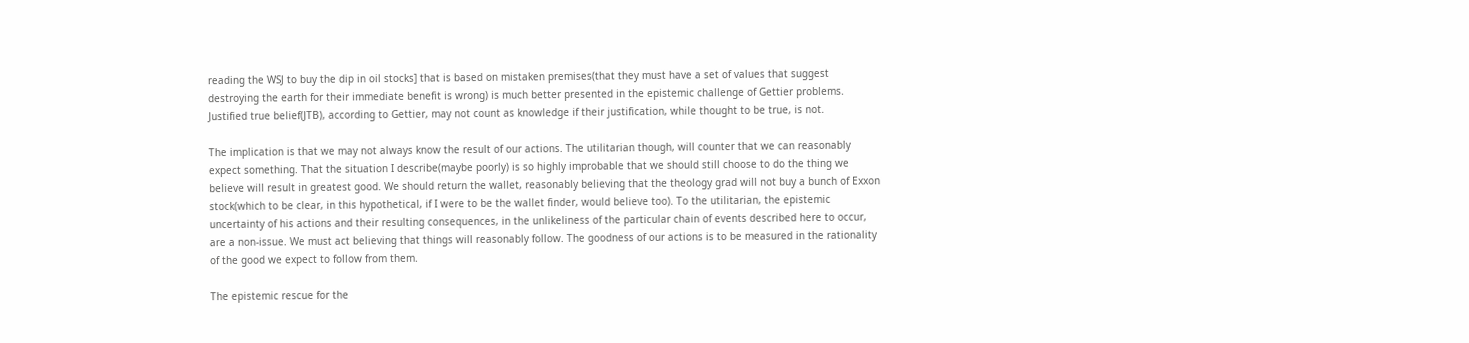reading the WSJ to buy the dip in oil stocks] that is based on mistaken premises(that they must have a set of values that suggest destroying the earth for their immediate benefit is wrong) is much better presented in the epistemic challenge of Gettier problems. Justified true belief(JTB), according to Gettier, may not count as knowledge if their justification, while thought to be true, is not.

The implication is that we may not always know the result of our actions. The utilitarian though, will counter that we can reasonably expect something. That the situation I describe(maybe poorly) is so highly improbable that we should still choose to do the thing we believe will result in greatest good. We should return the wallet, reasonably believing that the theology grad will not buy a bunch of Exxon stock(which to be clear, in this hypothetical, if I were to be the wallet finder, would believe too). To the utilitarian, the epistemic uncertainty of his actions and their resulting consequences, in the unlikeliness of the particular chain of events described here to occur, are a non-issue. We must act believing that things will reasonably follow. The goodness of our actions is to be measured in the rationality of the good we expect to follow from them.

The epistemic rescue for the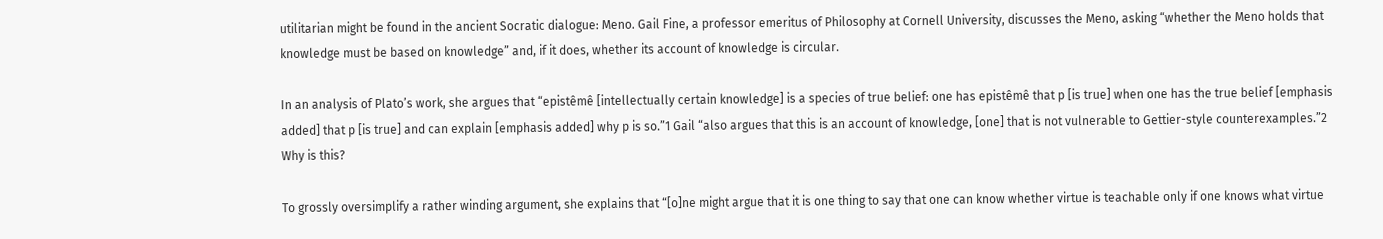utilitarian might be found in the ancient Socratic dialogue: Meno. Gail Fine, a professor emeritus of Philosophy at Cornell University, discusses the Meno, asking “whether the Meno holds that knowledge must be based on knowledge” and, if it does, whether its account of knowledge is circular.

In an analysis of Plato’s work, she argues that “epistêmê [intellectually certain knowledge] is a species of true belief: one has epistêmê that p [is true] when one has the true belief [emphasis added] that p [is true] and can explain [emphasis added] why p is so.”1 Gail “also argues that this is an account of knowledge, [one] that is not vulnerable to Gettier-style counterexamples.”2 Why is this?

To grossly oversimplify a rather winding argument, she explains that “[o]ne might argue that it is one thing to say that one can know whether virtue is teachable only if one knows what virtue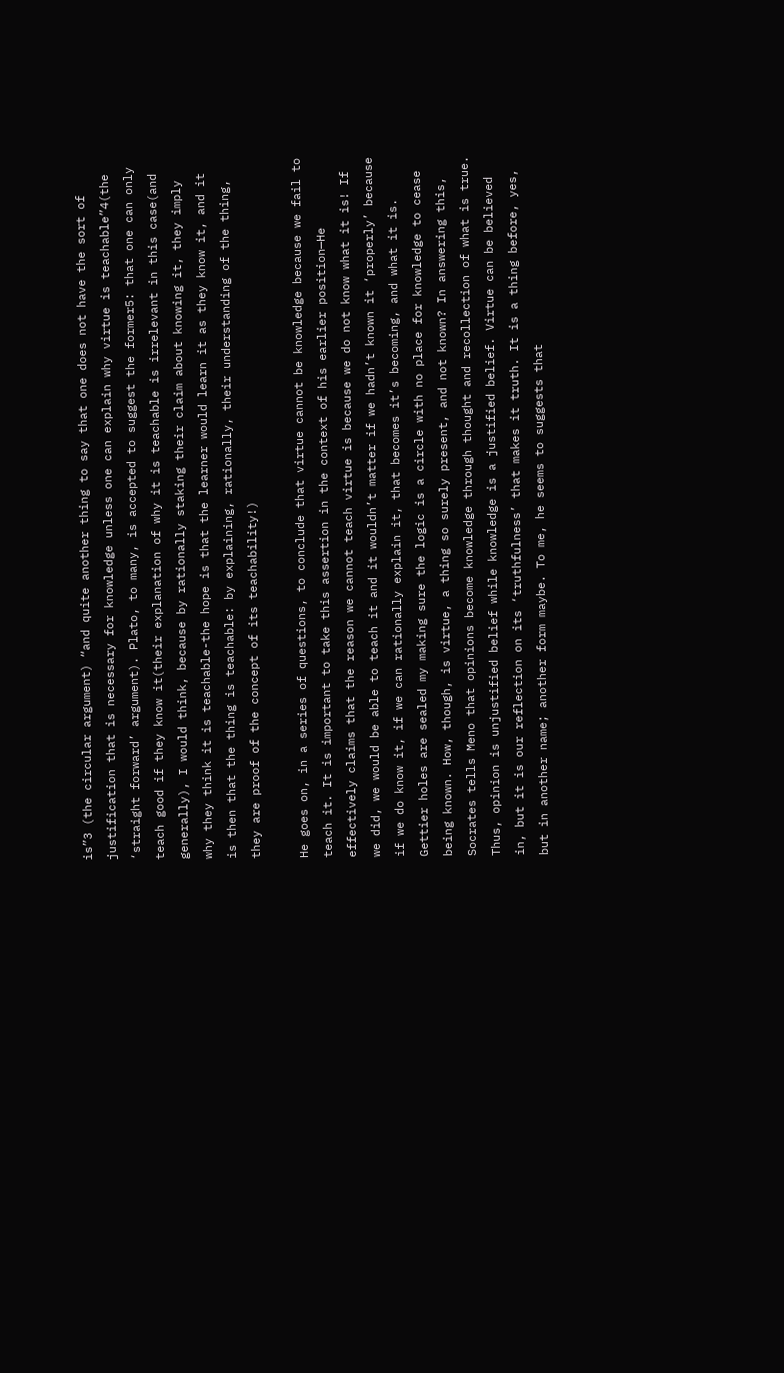is”3 (the circular argument) “and quite another thing to say that one does not have the sort of justification that is necessary for knowledge unless one can explain why virtue is teachable”4(the ‘straight forward’ argument). Plato, to many, is accepted to suggest the former5: that one can only teach good if they know it(their explanation of why it is teachable is irrelevant in this case(and generally), I would think, because by rationally staking their claim about knowing it, they imply why they think it is teachable-the hope is that the learner would learn it as they know it, and it is then that the thing is teachable: by explaining, rationally, their understanding of the thing, they are proof of the concept of its teachability!)

He goes on, in a series of questions, to conclude that virtue cannot be knowledge because we fail to teach it. It is important to take this assertion in the context of his earlier position—He effectively claims that the reason we cannot teach virtue is because we do not know what it is! If we did, we would be able to teach it and it wouldn’t matter if we hadn’t known it ‘properly’ because if we do know it, if we can rationally explain it, that becomes it’s becoming, and what it is. Gettier holes are sealed my making sure the logic is a circle with no place for knowledge to cease being known. How, though, is virtue, a thing so surely present, and not known? In answering this, Socrates tells Meno that opinions become knowledge through thought and recollection of what is true. Thus, opinion is unjustified belief while knowledge is a justified belief. Virtue can be believed in, but it is our reflection on its ‘truthfulness’ that makes it truth. It is a thing before, yes, but in another name; another form maybe. To me, he seems to suggests that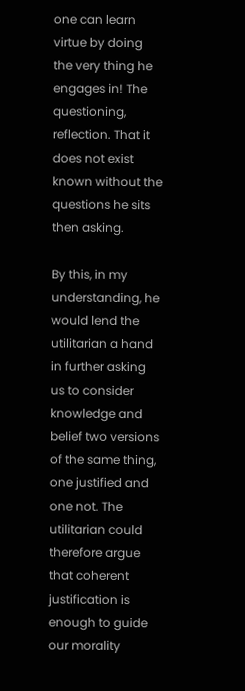one can learn virtue by doing the very thing he engages in! The questioning, reflection. That it does not exist known without the questions he sits then asking.

By this, in my understanding, he would lend the utilitarian a hand in further asking us to consider knowledge and belief two versions of the same thing, one justified and one not. The utilitarian could therefore argue that coherent justification is enough to guide our morality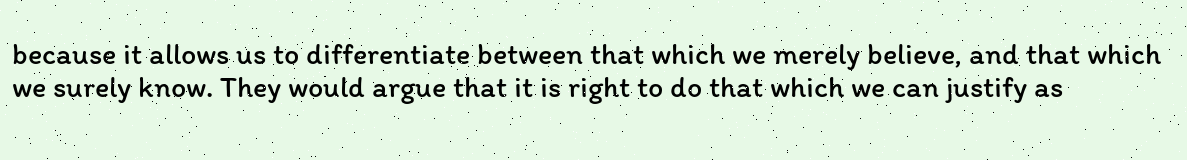because it allows us to differentiate between that which we merely believe, and that which we surely know. They would argue that it is right to do that which we can justify as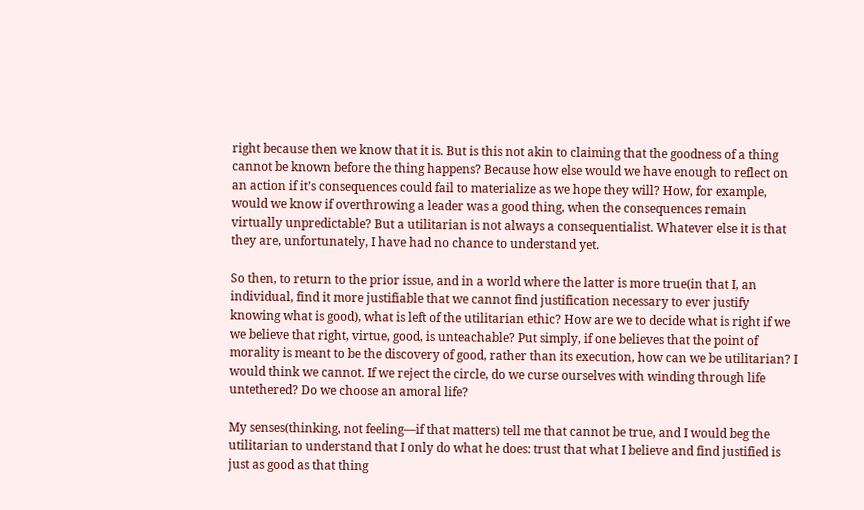right because then we know that it is. But is this not akin to claiming that the goodness of a thing cannot be known before the thing happens? Because how else would we have enough to reflect on an action if it’s consequences could fail to materialize as we hope they will? How, for example, would we know if overthrowing a leader was a good thing, when the consequences remain virtually unpredictable? But a utilitarian is not always a consequentialist. Whatever else it is that they are, unfortunately, I have had no chance to understand yet.

So then, to return to the prior issue, and in a world where the latter is more true(in that I, an individual, find it more justifiable that we cannot find justification necessary to ever justify knowing what is good), what is left of the utilitarian ethic? How are we to decide what is right if we we believe that right, virtue, good, is unteachable? Put simply, if one believes that the point of morality is meant to be the discovery of good, rather than its execution, how can we be utilitarian? I would think we cannot. If we reject the circle, do we curse ourselves with winding through life untethered? Do we choose an amoral life?

My senses(thinking, not feeling—if that matters) tell me that cannot be true, and I would beg the utilitarian to understand that I only do what he does: trust that what I believe and find justified is just as good as that thing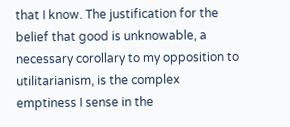that I know. The justification for the belief that good is unknowable, a necessary corollary to my opposition to utilitarianism, is the complex emptiness I sense in the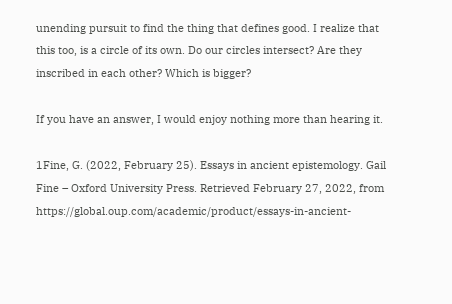unending pursuit to find the thing that defines good. I realize that this too, is a circle of its own. Do our circles intersect? Are they inscribed in each other? Which is bigger?

If you have an answer, I would enjoy nothing more than hearing it.

1Fine, G. (2022, February 25). Essays in ancient epistemology. Gail Fine – Oxford University Press. Retrieved February 27, 2022, from https://global.oup.com/academic/product/essays-in-ancient-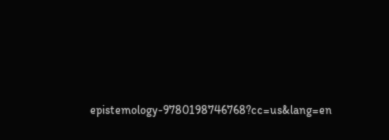epistemology-9780198746768?cc=us&lang=en